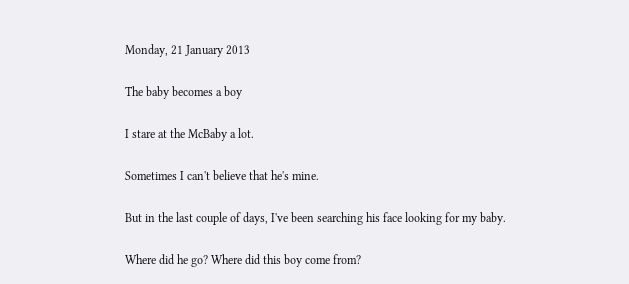Monday, 21 January 2013

The baby becomes a boy

I stare at the McBaby a lot.

Sometimes I can't believe that he's mine.

But in the last couple of days, I've been searching his face looking for my baby.

Where did he go? Where did this boy come from?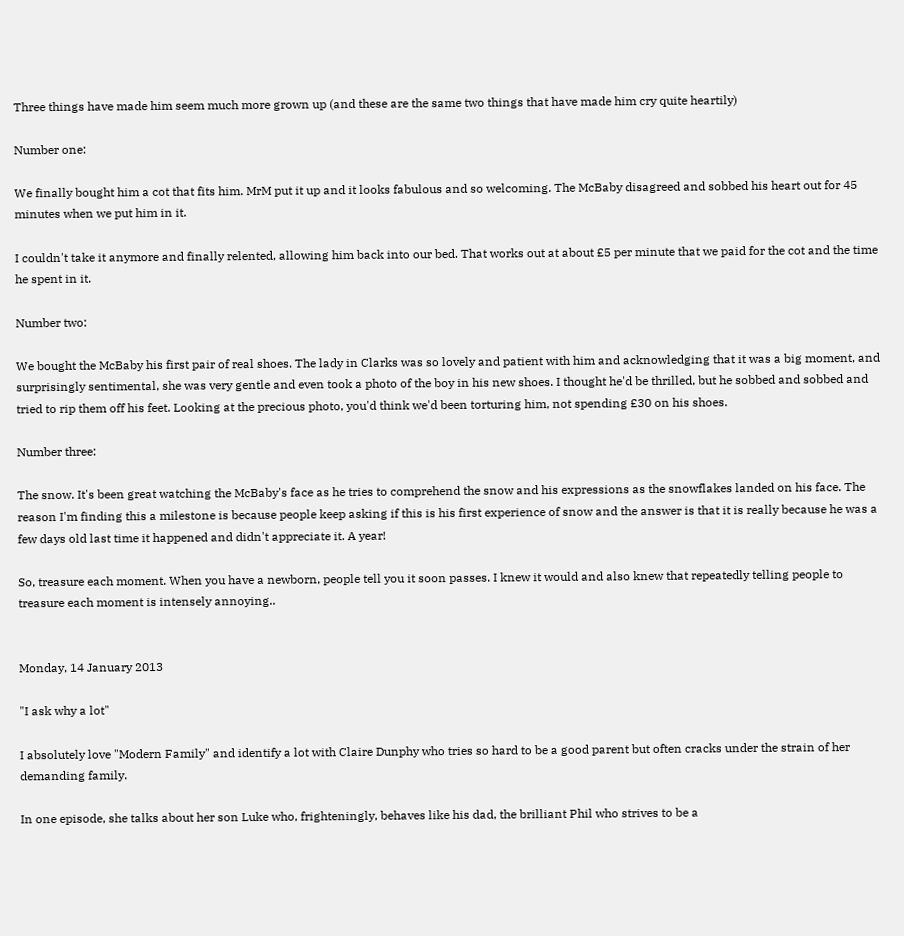Three things have made him seem much more grown up (and these are the same two things that have made him cry quite heartily)

Number one:

We finally bought him a cot that fits him. MrM put it up and it looks fabulous and so welcoming. The McBaby disagreed and sobbed his heart out for 45 minutes when we put him in it.

I couldn't take it anymore and finally relented, allowing him back into our bed. That works out at about £5 per minute that we paid for the cot and the time he spent in it.

Number two:

We bought the McBaby his first pair of real shoes. The lady in Clarks was so lovely and patient with him and acknowledging that it was a big moment, and surprisingly sentimental, she was very gentle and even took a photo of the boy in his new shoes. I thought he'd be thrilled, but he sobbed and sobbed and tried to rip them off his feet. Looking at the precious photo, you'd think we'd been torturing him, not spending £30 on his shoes.

Number three:

The snow. It's been great watching the McBaby's face as he tries to comprehend the snow and his expressions as the snowflakes landed on his face. The reason I'm finding this a milestone is because people keep asking if this is his first experience of snow and the answer is that it is really because he was a few days old last time it happened and didn't appreciate it. A year!

So, treasure each moment. When you have a newborn, people tell you it soon passes. I knew it would and also knew that repeatedly telling people to treasure each moment is intensely annoying..


Monday, 14 January 2013

"I ask why a lot"

I absolutely love "Modern Family" and identify a lot with Claire Dunphy who tries so hard to be a good parent but often cracks under the strain of her demanding family.

In one episode, she talks about her son Luke who, frighteningly, behaves like his dad, the brilliant Phil who strives to be a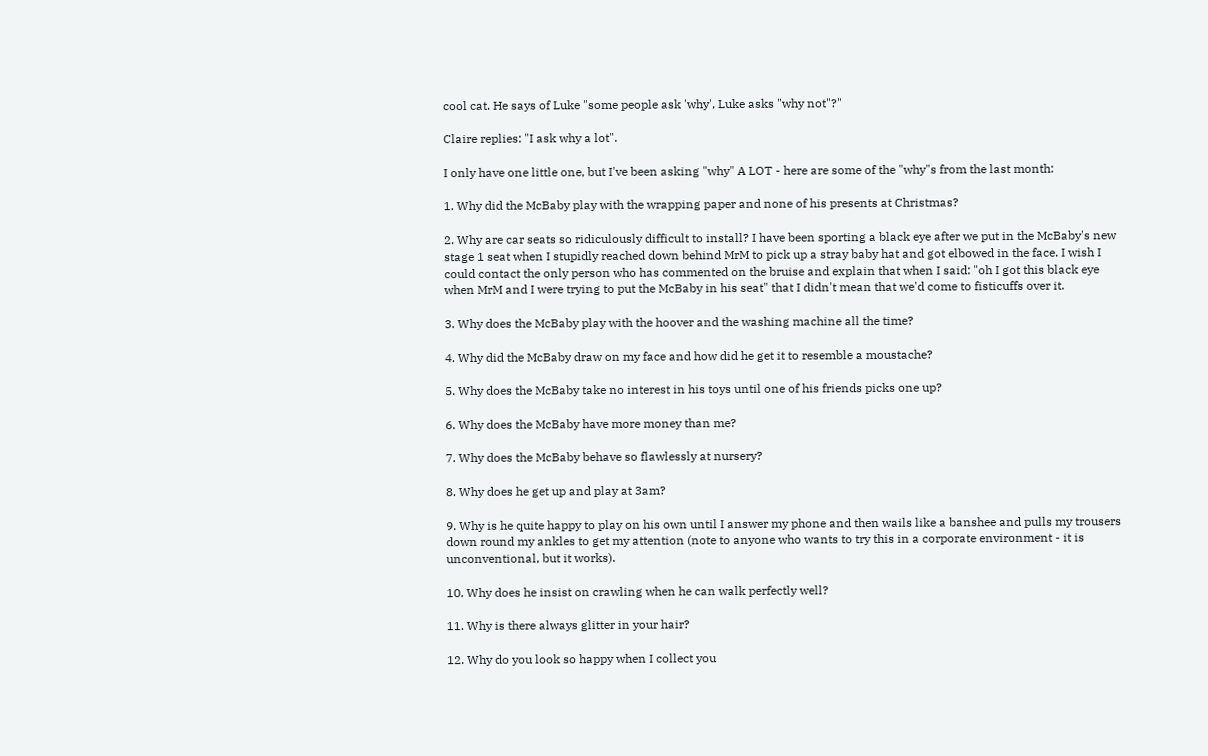cool cat. He says of Luke "some people ask 'why', Luke asks "why not"?"

Claire replies: "I ask why a lot".

I only have one little one, but I've been asking "why" A LOT - here are some of the "why"s from the last month:

1. Why did the McBaby play with the wrapping paper and none of his presents at Christmas?

2. Why are car seats so ridiculously difficult to install? I have been sporting a black eye after we put in the McBaby's new stage 1 seat when I stupidly reached down behind MrM to pick up a stray baby hat and got elbowed in the face. I wish I could contact the only person who has commented on the bruise and explain that when I said: "oh I got this black eye when MrM and I were trying to put the McBaby in his seat" that I didn't mean that we'd come to fisticuffs over it.

3. Why does the McBaby play with the hoover and the washing machine all the time?

4. Why did the McBaby draw on my face and how did he get it to resemble a moustache?

5. Why does the McBaby take no interest in his toys until one of his friends picks one up?

6. Why does the McBaby have more money than me?

7. Why does the McBaby behave so flawlessly at nursery?

8. Why does he get up and play at 3am?

9. Why is he quite happy to play on his own until I answer my phone and then wails like a banshee and pulls my trousers down round my ankles to get my attention (note to anyone who wants to try this in a corporate environment - it is unconventional, but it works).

10. Why does he insist on crawling when he can walk perfectly well?

11. Why is there always glitter in your hair?

12. Why do you look so happy when I collect you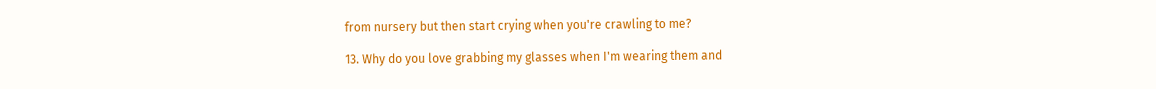from nursery but then start crying when you're crawling to me?

13. Why do you love grabbing my glasses when I'm wearing them and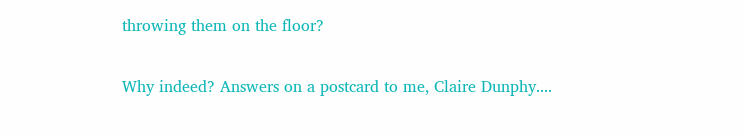throwing them on the floor?

Why indeed? Answers on a postcard to me, Claire Dunphy....